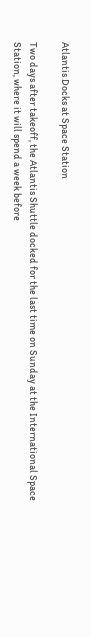Atlantis Docks at Space Station

Two days after takeoff, the Atlantis Shuttle docked for the last time on Sunday at the International Space Station, where it will spend a week before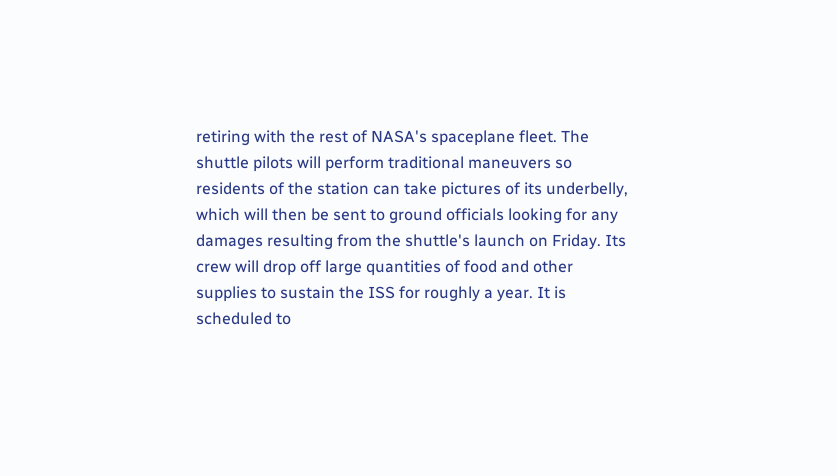retiring with the rest of NASA's spaceplane fleet. The shuttle pilots will perform traditional maneuvers so residents of the station can take pictures of its underbelly, which will then be sent to ground officials looking for any damages resulting from the shuttle's launch on Friday. Its crew will drop off large quantities of food and other supplies to sustain the ISS for roughly a year. It is scheduled to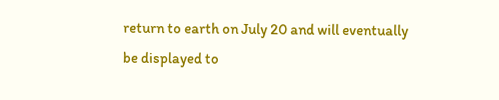return to earth on July 20 and will eventually be displayed to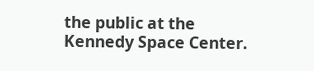the public at the Kennedy Space Center.